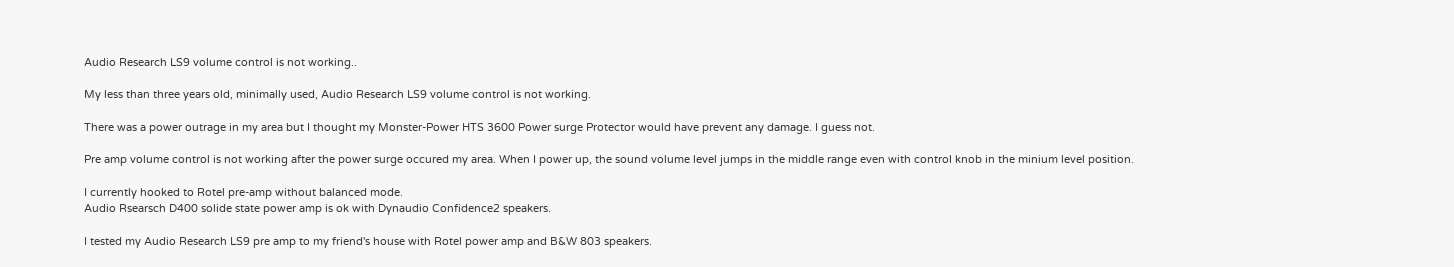Audio Research LS9 volume control is not working..

My less than three years old, minimally used, Audio Research LS9 volume control is not working.

There was a power outrage in my area but I thought my Monster-Power HTS 3600 Power surge Protector would have prevent any damage. I guess not.

Pre amp volume control is not working after the power surge occured my area. When I power up, the sound volume level jumps in the middle range even with control knob in the minium level position.

I currently hooked to Rotel pre-amp without balanced mode.
Audio Rsearsch D400 solide state power amp is ok with Dynaudio Confidence2 speakers.

I tested my Audio Research LS9 pre amp to my friend's house with Rotel power amp and B&W 803 speakers.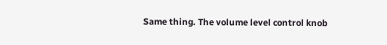Same thing. The volume level control knob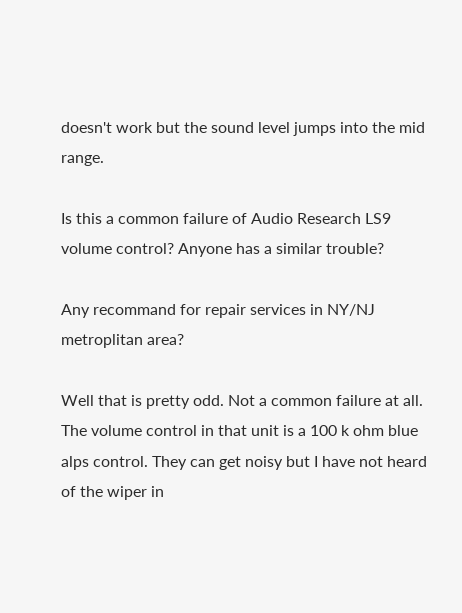doesn't work but the sound level jumps into the mid range.

Is this a common failure of Audio Research LS9 volume control? Anyone has a similar trouble?

Any recommand for repair services in NY/NJ metroplitan area?

Well that is pretty odd. Not a common failure at all. The volume control in that unit is a 100 k ohm blue alps control. They can get noisy but I have not heard of the wiper in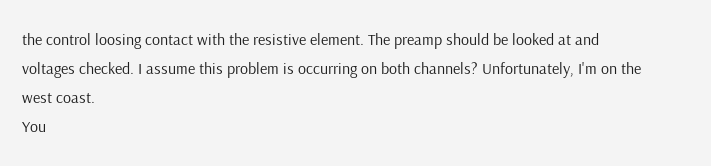the control loosing contact with the resistive element. The preamp should be looked at and voltages checked. I assume this problem is occurring on both channels? Unfortunately, I'm on the west coast.
You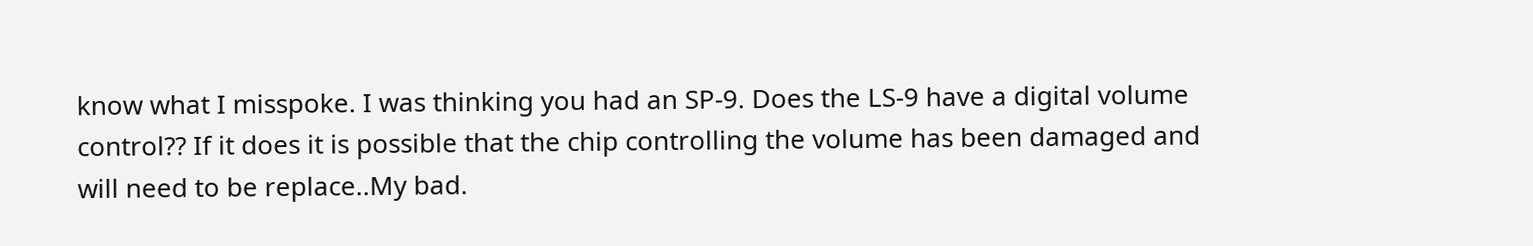know what I misspoke. I was thinking you had an SP-9. Does the LS-9 have a digital volume control?? If it does it is possible that the chip controlling the volume has been damaged and will need to be replace..My bad.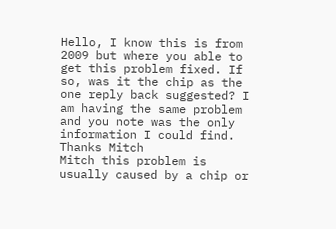Hello, I know this is from 2009 but where you able to get this problem fixed. If so, was it the chip as the one reply back suggested? I am having the same problem and you note was the only information I could find.
Thanks Mitch
Mitch this problem is usually caused by a chip or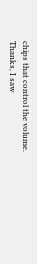chips that control the volume.
Thanks, I saw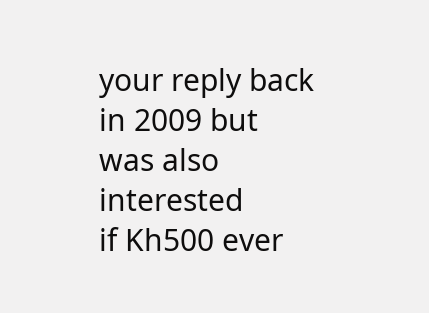your reply back in 2009 but was also interested
if Kh500 ever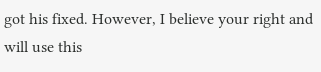got his fixed. However, I believe your right and will use this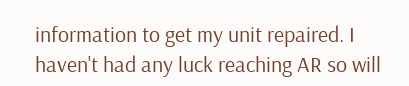information to get my unit repaired. I haven't had any luck reaching AR so will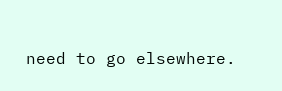need to go elsewhere.